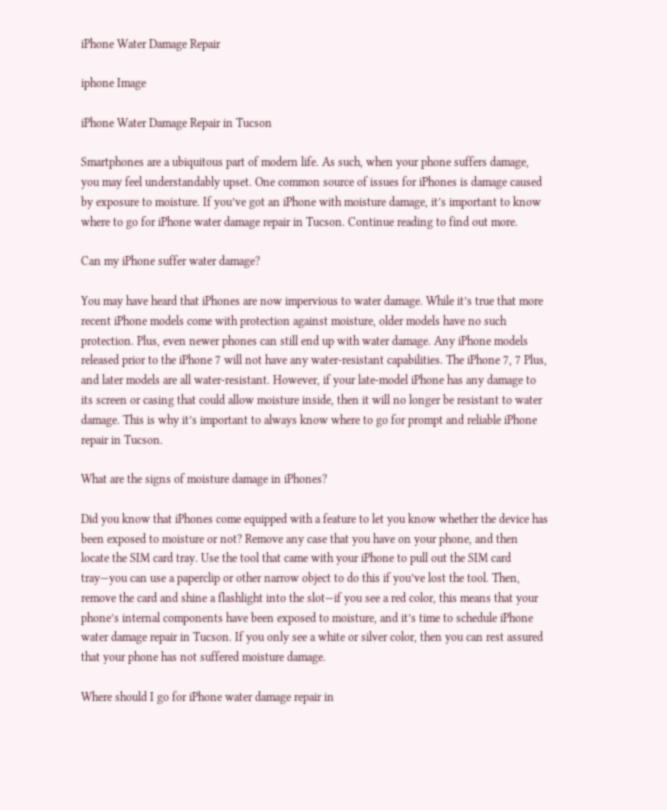iPhone Water Damage Repair

iphone Image

iPhone Water Damage Repair in Tucson

Smartphones are a ubiquitous part of modern life. As such, when your phone suffers damage, you may feel understandably upset. One common source of issues for iPhones is damage caused by exposure to moisture. If you’ve got an iPhone with moisture damage, it’s important to know where to go for iPhone water damage repair in Tucson. Continue reading to find out more.

Can my iPhone suffer water damage?

You may have heard that iPhones are now impervious to water damage. While it’s true that more recent iPhone models come with protection against moisture, older models have no such protection. Plus, even newer phones can still end up with water damage. Any iPhone models released prior to the iPhone 7 will not have any water-resistant capabilities. The iPhone 7, 7 Plus, and later models are all water-resistant. However, if your late-model iPhone has any damage to its screen or casing that could allow moisture inside, then it will no longer be resistant to water damage. This is why it’s important to always know where to go for prompt and reliable iPhone repair in Tucson.

What are the signs of moisture damage in iPhones?

Did you know that iPhones come equipped with a feature to let you know whether the device has been exposed to moisture or not? Remove any case that you have on your phone, and then locate the SIM card tray. Use the tool that came with your iPhone to pull out the SIM card tray—you can use a paperclip or other narrow object to do this if you’ve lost the tool. Then, remove the card and shine a flashlight into the slot—if you see a red color, this means that your phone’s internal components have been exposed to moisture, and it’s time to schedule iPhone water damage repair in Tucson. If you only see a white or silver color, then you can rest assured that your phone has not suffered moisture damage.

Where should I go for iPhone water damage repair in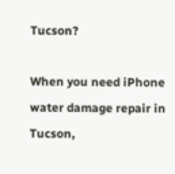Tucson?

When you need iPhone water damage repair in Tucson,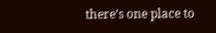there’s one place to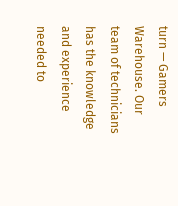turn — Gamers Warehouse. Our team of technicians has the knowledge and experience needed to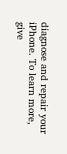diagnose and repair your iPhone. To learn more, give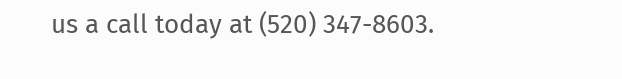us a call today at (520) 347-8603.